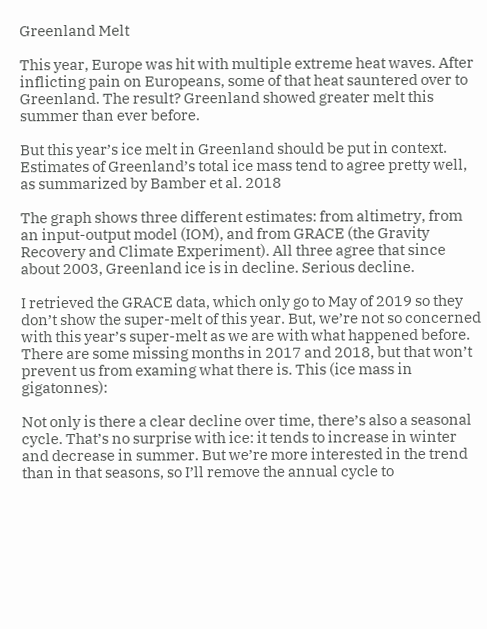Greenland Melt

This year, Europe was hit with multiple extreme heat waves. After inflicting pain on Europeans, some of that heat sauntered over to Greenland. The result? Greenland showed greater melt this summer than ever before.

But this year’s ice melt in Greenland should be put in context. Estimates of Greenland’s total ice mass tend to agree pretty well, as summarized by Bamber et al. 2018

The graph shows three different estimates: from altimetry, from an input-output model (IOM), and from GRACE (the Gravity Recovery and Climate Experiment). All three agree that since about 2003, Greenland ice is in decline. Serious decline.

I retrieved the GRACE data, which only go to May of 2019 so they don’t show the super-melt of this year. But, we’re not so concerned with this year’s super-melt as we are with what happened before. There are some missing months in 2017 and 2018, but that won’t prevent us from examing what there is. This (ice mass in gigatonnes):

Not only is there a clear decline over time, there’s also a seasonal cycle. That’s no surprise with ice: it tends to increase in winter and decrease in summer. But we’re more interested in the trend than in that seasons, so I’ll remove the annual cycle to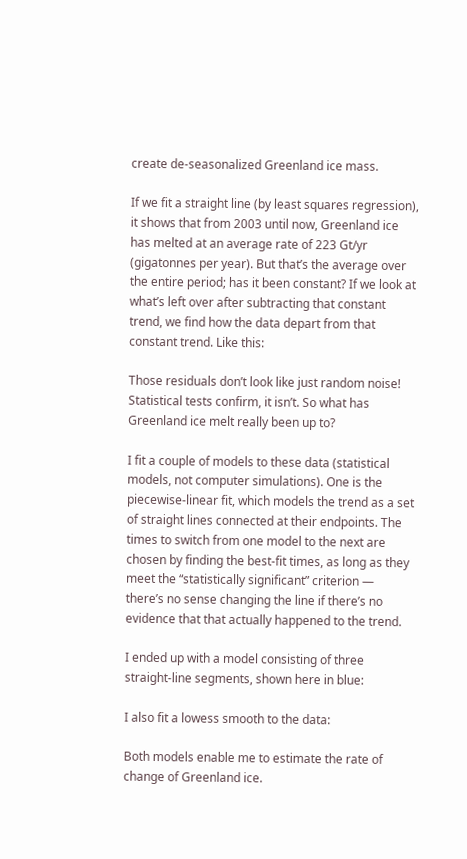create de-seasonalized Greenland ice mass.

If we fit a straight line (by least squares regression), it shows that from 2003 until now, Greenland ice has melted at an average rate of 223 Gt/yr (gigatonnes per year). But that’s the average over the entire period; has it been constant? If we look at what’s left over after subtracting that constant trend, we find how the data depart from that constant trend. Like this:

Those residuals don’t look like just random noise! Statistical tests confirm, it isn’t. So what has Greenland ice melt really been up to?

I fit a couple of models to these data (statistical models, not computer simulations). One is the piecewise-linear fit, which models the trend as a set of straight lines connected at their endpoints. The times to switch from one model to the next are chosen by finding the best-fit times, as long as they meet the “statistically significant” criterion — there’s no sense changing the line if there’s no evidence that that actually happened to the trend.

I ended up with a model consisting of three straight-line segments, shown here in blue:

I also fit a lowess smooth to the data:

Both models enable me to estimate the rate of change of Greenland ice.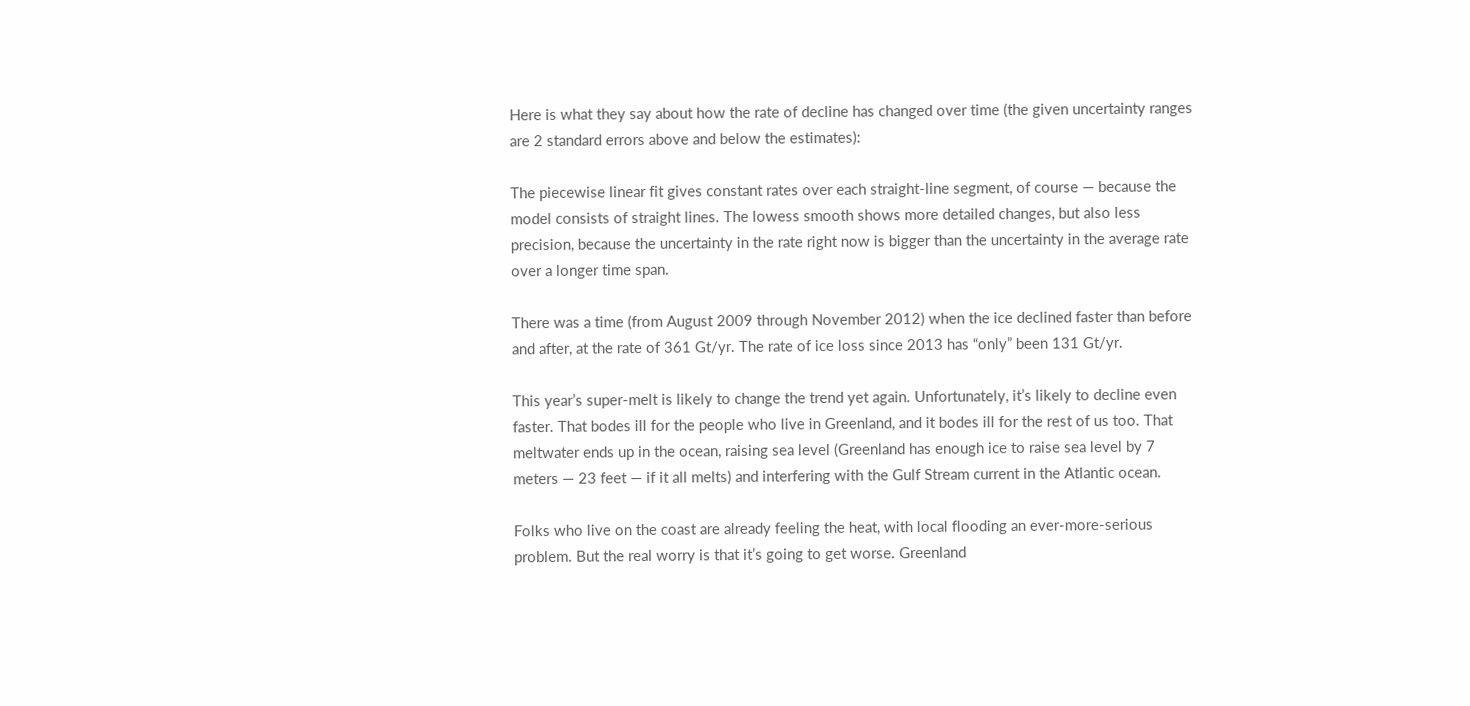Here is what they say about how the rate of decline has changed over time (the given uncertainty ranges are 2 standard errors above and below the estimates):

The piecewise linear fit gives constant rates over each straight-line segment, of course — because the model consists of straight lines. The lowess smooth shows more detailed changes, but also less precision, because the uncertainty in the rate right now is bigger than the uncertainty in the average rate over a longer time span.

There was a time (from August 2009 through November 2012) when the ice declined faster than before and after, at the rate of 361 Gt/yr. The rate of ice loss since 2013 has “only” been 131 Gt/yr.

This year’s super-melt is likely to change the trend yet again. Unfortunately, it’s likely to decline even faster. That bodes ill for the people who live in Greenland, and it bodes ill for the rest of us too. That meltwater ends up in the ocean, raising sea level (Greenland has enough ice to raise sea level by 7 meters — 23 feet — if it all melts) and interfering with the Gulf Stream current in the Atlantic ocean.

Folks who live on the coast are already feeling the heat, with local flooding an ever-more-serious problem. But the real worry is that it’s going to get worse. Greenland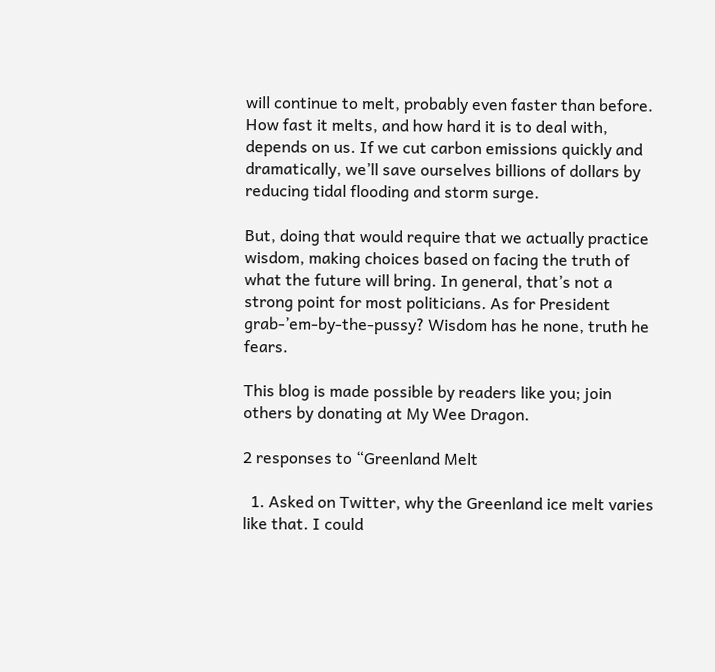will continue to melt, probably even faster than before. How fast it melts, and how hard it is to deal with, depends on us. If we cut carbon emissions quickly and dramatically, we’ll save ourselves billions of dollars by reducing tidal flooding and storm surge.

But, doing that would require that we actually practice wisdom, making choices based on facing the truth of what the future will bring. In general, that’s not a strong point for most politicians. As for President grab-’em-by-the-pussy? Wisdom has he none, truth he fears.

This blog is made possible by readers like you; join others by donating at My Wee Dragon.

2 responses to “Greenland Melt

  1. Asked on Twitter, why the Greenland ice melt varies like that. I could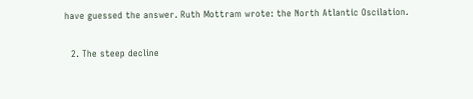have guessed the answer. Ruth Mottram wrote: the North Atlantic Oscilation.

  2. The steep decline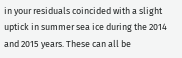in your residuals coincided with a slight uptick in summer sea ice during the 2014 and 2015 years. These can all be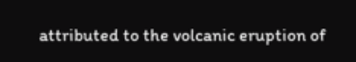attributed to the volcanic eruption of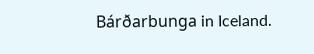Bárðarbunga in Iceland.